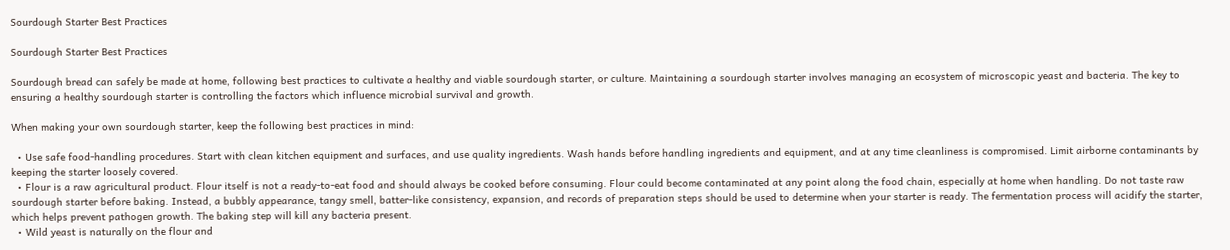Sourdough Starter Best Practices

Sourdough Starter Best Practices

Sourdough bread can safely be made at home, following best practices to cultivate a healthy and viable sourdough starter, or culture. Maintaining a sourdough starter involves managing an ecosystem of microscopic yeast and bacteria. The key to ensuring a healthy sourdough starter is controlling the factors which influence microbial survival and growth.

When making your own sourdough starter, keep the following best practices in mind:

  • Use safe food-handling procedures. Start with clean kitchen equipment and surfaces, and use quality ingredients. Wash hands before handling ingredients and equipment, and at any time cleanliness is compromised. Limit airborne contaminants by keeping the starter loosely covered.
  • Flour is a raw agricultural product. Flour itself is not a ready-to-eat food and should always be cooked before consuming. Flour could become contaminated at any point along the food chain, especially at home when handling. Do not taste raw sourdough starter before baking. Instead, a bubbly appearance, tangy smell, batter-like consistency, expansion, and records of preparation steps should be used to determine when your starter is ready. The fermentation process will acidify the starter, which helps prevent pathogen growth. The baking step will kill any bacteria present.
  • Wild yeast is naturally on the flour and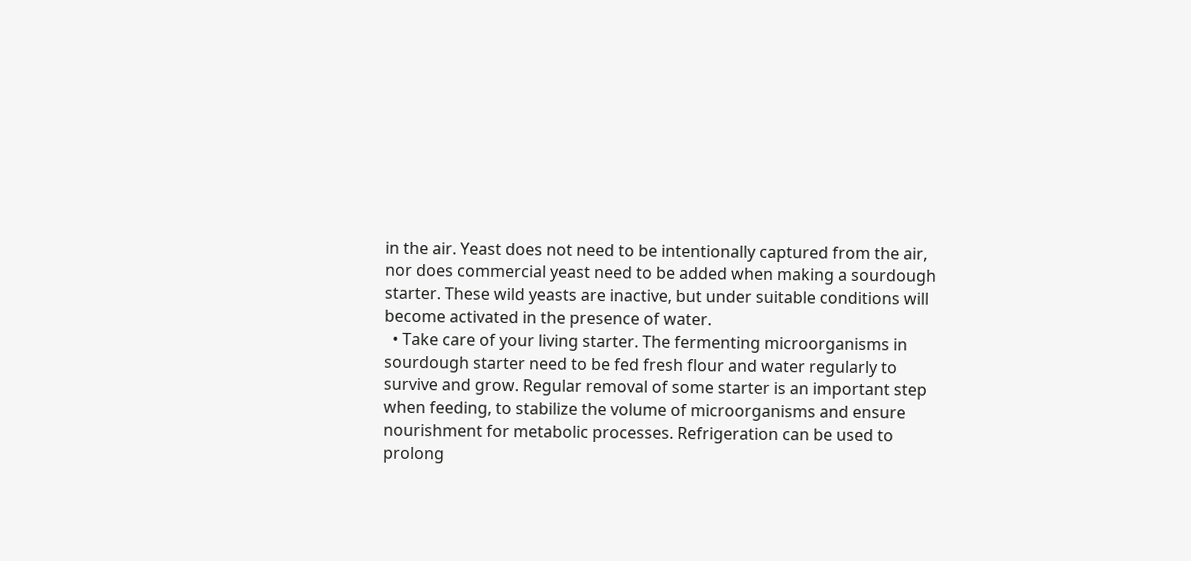in the air. Yeast does not need to be intentionally captured from the air, nor does commercial yeast need to be added when making a sourdough starter. These wild yeasts are inactive, but under suitable conditions will become activated in the presence of water.
  • Take care of your living starter. The fermenting microorganisms in sourdough starter need to be fed fresh flour and water regularly to survive and grow. Regular removal of some starter is an important step when feeding, to stabilize the volume of microorganisms and ensure nourishment for metabolic processes. Refrigeration can be used to prolong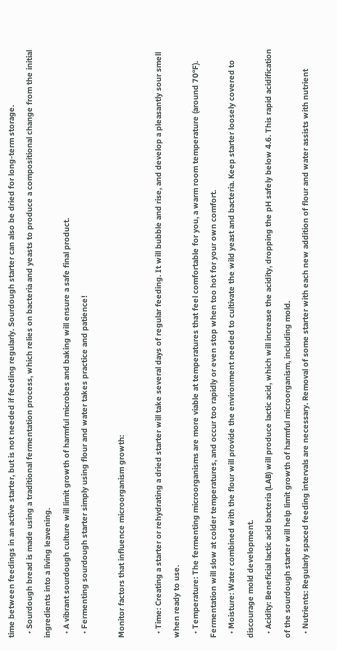time between feedings in an active starter, but is not needed if feeding regularly. Sourdough starter can also be dried for long-term storage.
  • Sourdough bread is made using a traditional fermentation process, which relies on bacteria and yeasts to produce a compositional change from the initial ingredients into a living leavening.
  • A vibrant sourdough culture will limit growth of harmful microbes and baking will ensure a safe final product.
  • Fermenting sourdough starter simply using flour and water takes practice and patience!

Monitor factors that influence microorganism growth:

  • Time: Creating a starter or rehydrating a dried starter will take several days of regular feeding. It will bubble and rise, and develop a pleasantly sour smell when ready to use.
  • Temperature: The fermenting microorganisms are more viable at temperatures that feel comfortable for you, a warm room temperature (around 70°F). Fermentation will slow at colder temperatures, and occur too rapidly or even stop when too hot for your own comfort.
  • Moisture: Water combined with the flour will provide the environment needed to cultivate the wild yeast and bacteria. Keep starter loosely covered to discourage mold development.
  • Acidity: Beneficial lactic acid bacteria (LAB) will produce lactic acid, which will increase the acidity, dropping the pH safely below 4.6. This rapid acidification of the sourdough starter will help limit growth of harmful microorganism, including mold.
  • Nutrients: Regularly spaced feeding intervals are necessary. Removal of some starter with each new addition of flour and water assists with nutrient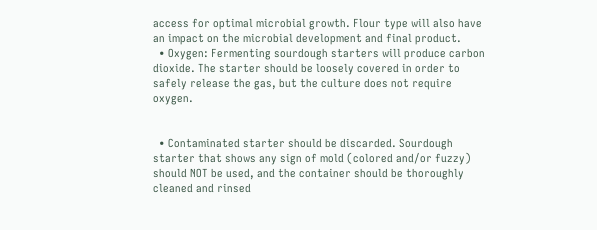access for optimal microbial growth. Flour type will also have an impact on the microbial development and final product.
  • Oxygen: Fermenting sourdough starters will produce carbon dioxide. The starter should be loosely covered in order to safely release the gas, but the culture does not require oxygen.


  • Contaminated starter should be discarded. Sourdough starter that shows any sign of mold (colored and/or fuzzy) should NOT be used, and the container should be thoroughly cleaned and rinsed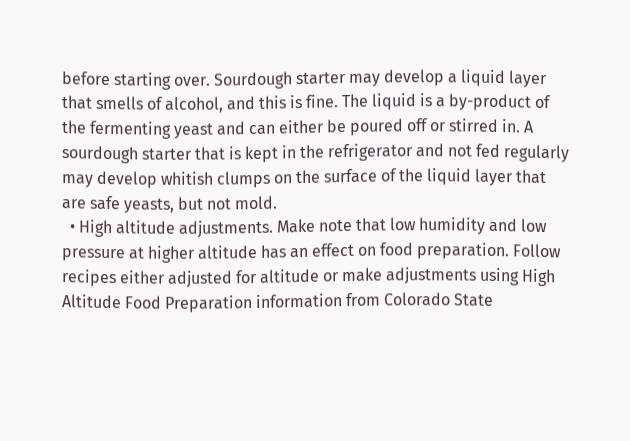before starting over. Sourdough starter may develop a liquid layer that smells of alcohol, and this is fine. The liquid is a by-product of the fermenting yeast and can either be poured off or stirred in. A sourdough starter that is kept in the refrigerator and not fed regularly may develop whitish clumps on the surface of the liquid layer that are safe yeasts, but not mold.
  • High altitude adjustments. Make note that low humidity and low pressure at higher altitude has an effect on food preparation. Follow recipes either adjusted for altitude or make adjustments using High Altitude Food Preparation information from Colorado State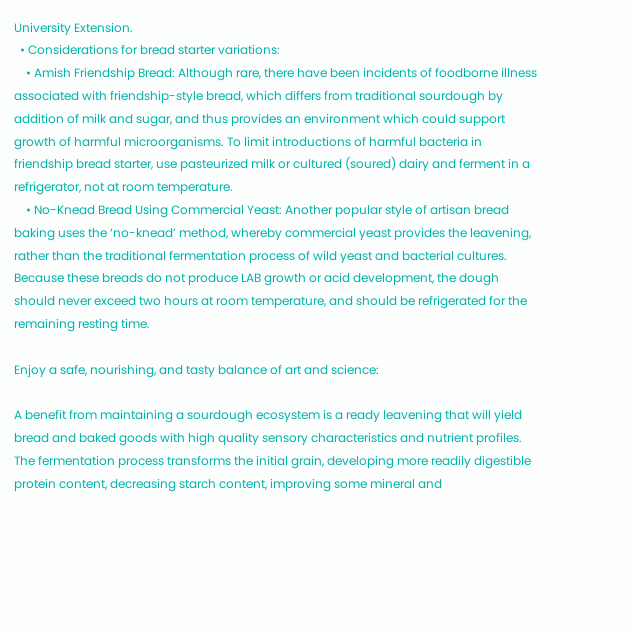University Extension.
  • Considerations for bread starter variations:
    • Amish Friendship Bread: Although rare, there have been incidents of foodborne illness associated with friendship-style bread, which differs from traditional sourdough by addition of milk and sugar, and thus provides an environment which could support growth of harmful microorganisms. To limit introductions of harmful bacteria in friendship bread starter, use pasteurized milk or cultured (soured) dairy and ferment in a refrigerator, not at room temperature.
    • No-Knead Bread Using Commercial Yeast: Another popular style of artisan bread baking uses the ‘no-knead’ method, whereby commercial yeast provides the leavening, rather than the traditional fermentation process of wild yeast and bacterial cultures. Because these breads do not produce LAB growth or acid development, the dough should never exceed two hours at room temperature, and should be refrigerated for the remaining resting time.

Enjoy a safe, nourishing, and tasty balance of art and science:

A benefit from maintaining a sourdough ecosystem is a ready leavening that will yield bread and baked goods with high quality sensory characteristics and nutrient profiles. The fermentation process transforms the initial grain, developing more readily digestible protein content, decreasing starch content, improving some mineral and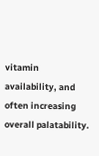vitamin availability, and often increasing overall palatability.